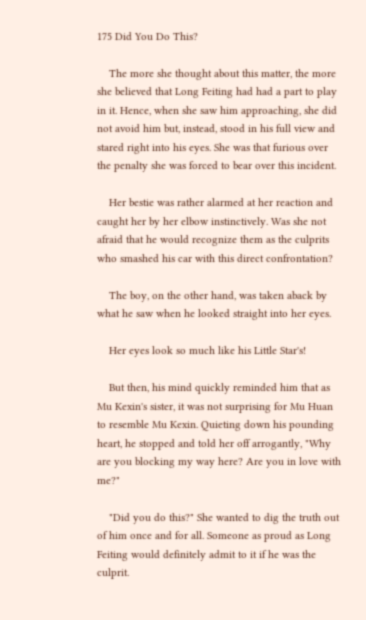175 Did You Do This?

    The more she thought about this matter, the more she believed that Long Feiting had had a part to play in it. Hence, when she saw him approaching, she did not avoid him but, instead, stood in his full view and stared right into his eyes. She was that furious over the penalty she was forced to bear over this incident.

    Her bestie was rather alarmed at her reaction and caught her by her elbow instinctively. Was she not afraid that he would recognize them as the culprits who smashed his car with this direct confrontation?

    The boy, on the other hand, was taken aback by what he saw when he looked straight into her eyes.

    Her eyes look so much like his Little Star's!

    But then, his mind quickly reminded him that as Mu Kexin's sister, it was not surprising for Mu Huan to resemble Mu Kexin. Quieting down his pounding heart, he stopped and told her off arrogantly, "Why are you blocking my way here? Are you in love with me?"

    "Did you do this?" She wanted to dig the truth out of him once and for all. Someone as proud as Long Feiting would definitely admit to it if he was the culprit.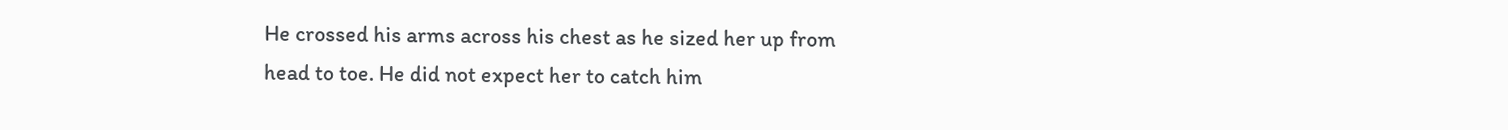He crossed his arms across his chest as he sized her up from head to toe. He did not expect her to catch him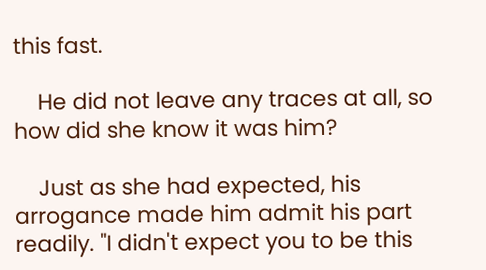this fast.

    He did not leave any traces at all, so how did she know it was him?

    Just as she had expected, his arrogance made him admit his part readily. "I didn't expect you to be this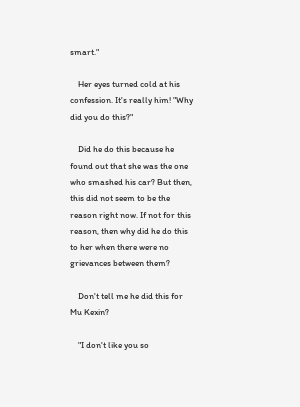smart."

    Her eyes turned cold at his confession. It's really him! "Why did you do this?"

    Did he do this because he found out that she was the one who smashed his car? But then, this did not seem to be the reason right now. If not for this reason, then why did he do this to her when there were no grievances between them?

    Don't tell me he did this for Mu Kexin?

    "I don't like you so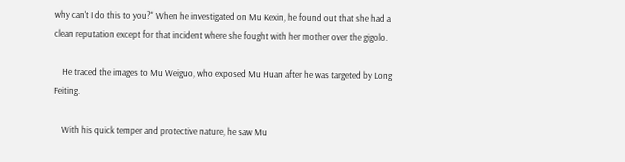why can't I do this to you?" When he investigated on Mu Kexin, he found out that she had a clean reputation except for that incident where she fought with her mother over the gigolo.

    He traced the images to Mu Weiguo, who exposed Mu Huan after he was targeted by Long Feiting.

    With his quick temper and protective nature, he saw Mu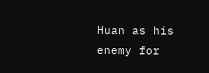Huan as his enemy for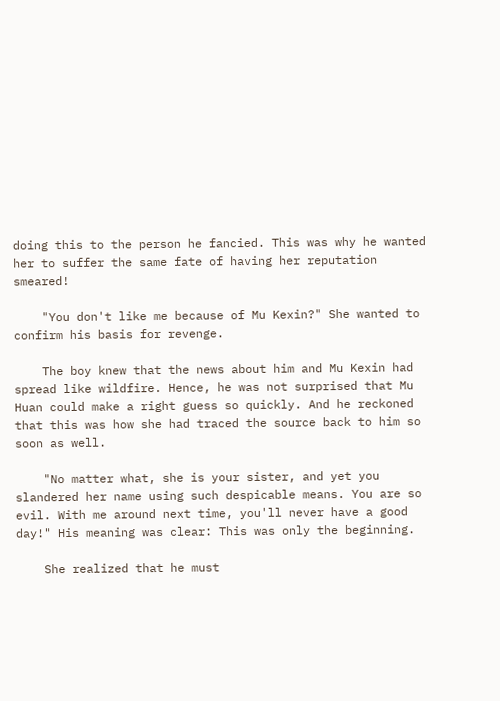doing this to the person he fancied. This was why he wanted her to suffer the same fate of having her reputation smeared!

    "You don't like me because of Mu Kexin?" She wanted to confirm his basis for revenge.

    The boy knew that the news about him and Mu Kexin had spread like wildfire. Hence, he was not surprised that Mu Huan could make a right guess so quickly. And he reckoned that this was how she had traced the source back to him so soon as well.

    "No matter what, she is your sister, and yet you slandered her name using such despicable means. You are so evil. With me around next time, you'll never have a good day!" His meaning was clear: This was only the beginning.

    She realized that he must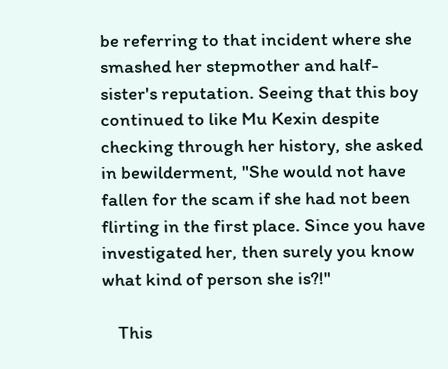be referring to that incident where she smashed her stepmother and half-sister's reputation. Seeing that this boy continued to like Mu Kexin despite checking through her history, she asked in bewilderment, "She would not have fallen for the scam if she had not been flirting in the first place. Since you have investigated her, then surely you know what kind of person she is?!"

    This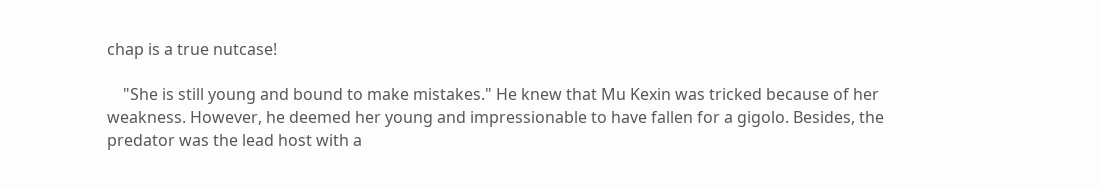chap is a true nutcase!

    "She is still young and bound to make mistakes." He knew that Mu Kexin was tricked because of her weakness. However, he deemed her young and impressionable to have fallen for a gigolo. Besides, the predator was the lead host with a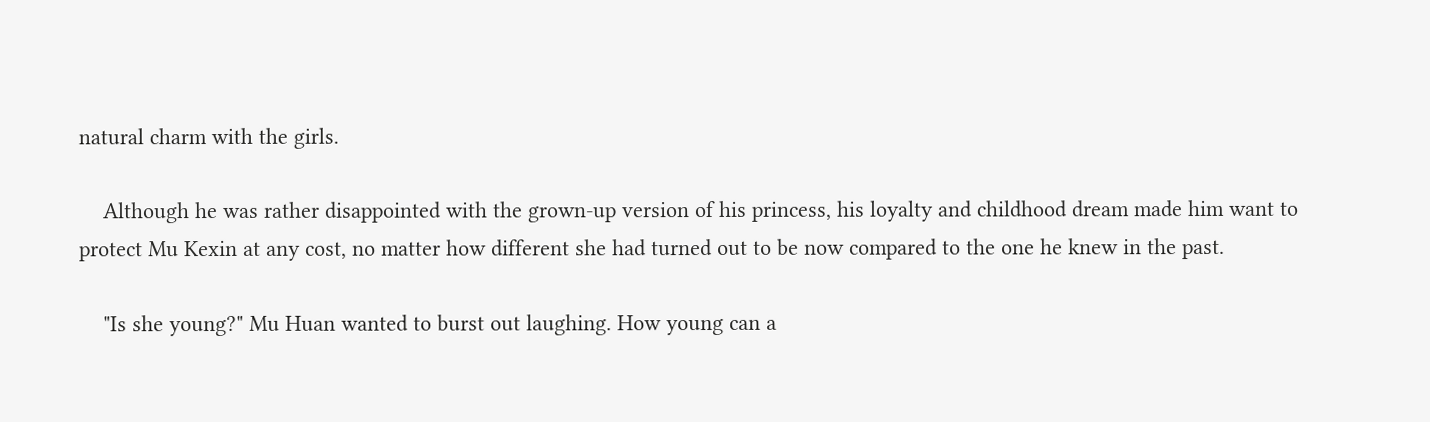natural charm with the girls.

    Although he was rather disappointed with the grown-up version of his princess, his loyalty and childhood dream made him want to protect Mu Kexin at any cost, no matter how different she had turned out to be now compared to the one he knew in the past.

    "Is she young?" Mu Huan wanted to burst out laughing. How young can a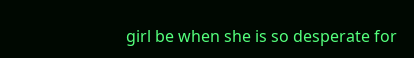girl be when she is so desperate for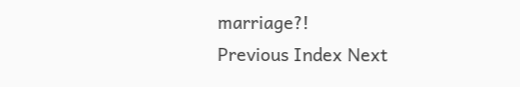marriage?!
Previous Index Next